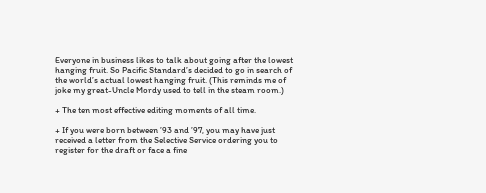Everyone in business likes to talk about going after the lowest hanging fruit. So Pacific Standard’s decided to go in search of the world’s actual lowest hanging fruit. (This reminds me of joke my great-Uncle Mordy used to tell in the steam room.)

+ The ten most effective editing moments of all time.

+ If you were born between ’93 and ’97, you may have just received a letter from the Selective Service ordering you to register for the draft or face a fine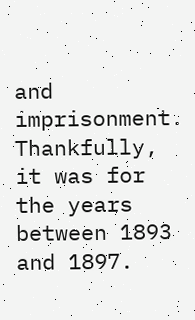and imprisonment. Thankfully, it was for the years between 1893 and 1897.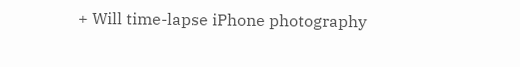+ Will time-lapse iPhone photography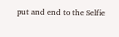put and end to the Selfie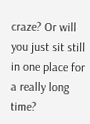craze? Or will you just sit still in one place for a really long time?